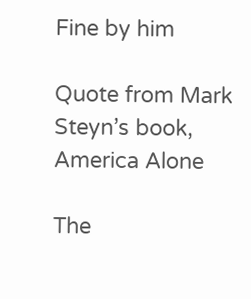Fine by him

Quote from Mark Steyn’s book, America Alone

The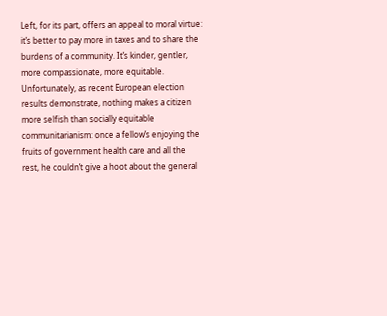Left, for its part, offers an appeal to moral virtue: it’s better to pay more in taxes and to share the burdens of a community. It’s kinder, gentler, more compassionate, more equitable. Unfortunately, as recent European election results demonstrate, nothing makes a citizen more selfish than socially equitable communitarianism: once a fellow’s enjoying the fruits of government health care and all the rest, he couldn’t give a hoot about the general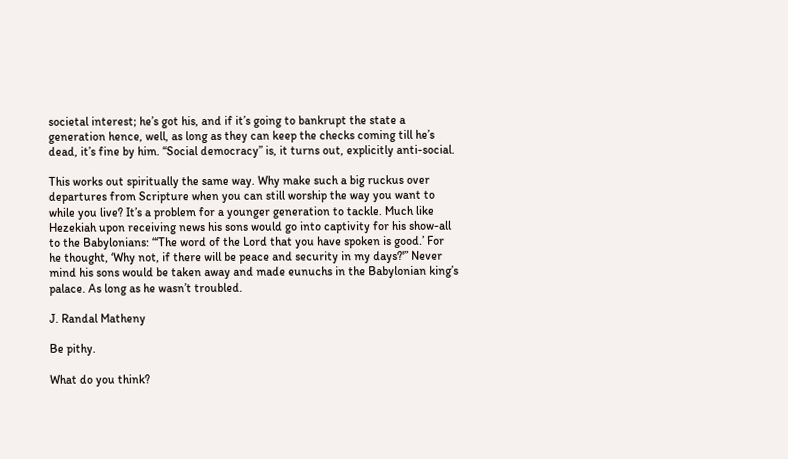societal interest; he’s got his, and if it’s going to bankrupt the state a generation hence, well, as long as they can keep the checks coming till he’s dead, it’s fine by him. “Social democracy” is, it turns out, explicitly anti-social.

This works out spiritually the same way. Why make such a big ruckus over departures from Scripture when you can still worship the way you want to while you live? It’s a problem for a younger generation to tackle. Much like Hezekiah upon receiving news his sons would go into captivity for his show-all to the Babylonians: “‘The word of the Lord that you have spoken is good.’ For he thought, ‘Why not, if there will be peace and security in my days?'” Never mind his sons would be taken away and made eunuchs in the Babylonian king’s palace. As long as he wasn’t troubled.

J. Randal Matheny

Be pithy.

What do you think?